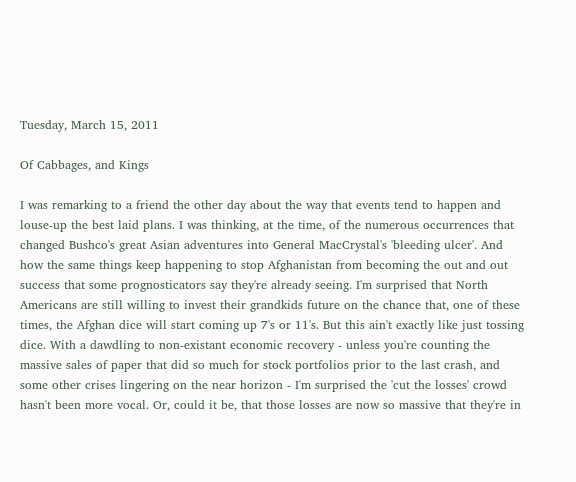Tuesday, March 15, 2011

Of Cabbages, and Kings

I was remarking to a friend the other day about the way that events tend to happen and louse-up the best laid plans. I was thinking, at the time, of the numerous occurrences that changed Bushco's great Asian adventures into General MacCrystal's 'bleeding ulcer'. And how the same things keep happening to stop Afghanistan from becoming the out and out success that some prognosticators say they're already seeing. I'm surprised that North Americans are still willing to invest their grandkids future on the chance that, one of these times, the Afghan dice will start coming up 7's or 11's. But this ain't exactly like just tossing dice. With a dawdling to non-existant economic recovery - unless you're counting the massive sales of paper that did so much for stock portfolios prior to the last crash, and some other crises lingering on the near horizon - I'm surprised the 'cut the losses' crowd hasn't been more vocal. Or, could it be, that those losses are now so massive that they're in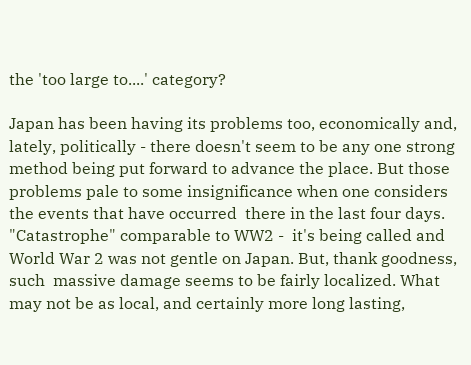the 'too large to....' category?

Japan has been having its problems too, economically and, lately, politically - there doesn't seem to be any one strong method being put forward to advance the place. But those problems pale to some insignificance when one considers the events that have occurred  there in the last four days. "Catastrophe" comparable to WW2 -  it's being called and World War 2 was not gentle on Japan. But, thank goodness, such  massive damage seems to be fairly localized. What may not be as local, and certainly more long lasting,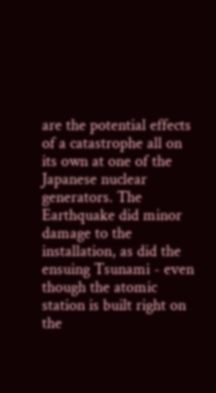are the potential effects of a catastrophe all on its own at one of the Japanese nuclear generators. The Earthquake did minor damage to the installation, as did the ensuing Tsunami - even though the atomic station is built right on the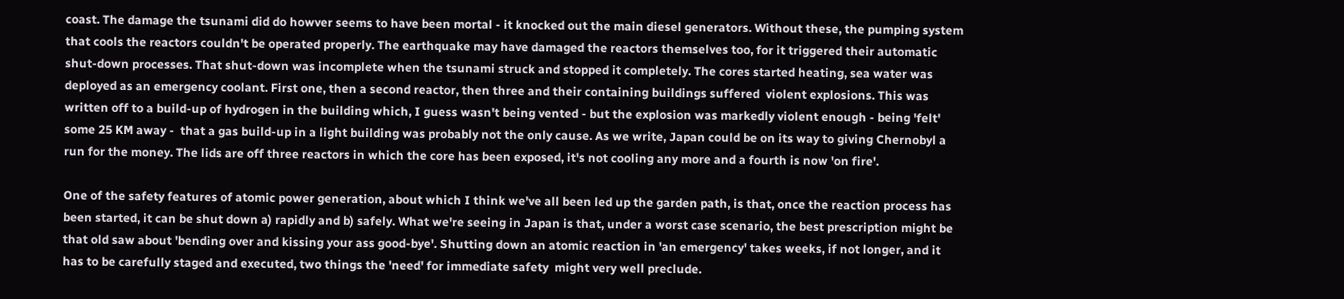coast. The damage the tsunami did do howver seems to have been mortal - it knocked out the main diesel generators. Without these, the pumping system that cools the reactors couldn't be operated properly. The earthquake may have damaged the reactors themselves too, for it triggered their automatic shut-down processes. That shut-down was incomplete when the tsunami struck and stopped it completely. The cores started heating, sea water was deployed as an emergency coolant. First one, then a second reactor, then three and their containing buildings suffered  violent explosions. This was written off to a build-up of hydrogen in the building which, I guess wasn't being vented - but the explosion was markedly violent enough - being 'felt' some 25 KM away -  that a gas build-up in a light building was probably not the only cause. As we write, Japan could be on its way to giving Chernobyl a run for the money. The lids are off three reactors in which the core has been exposed, it's not cooling any more and a fourth is now 'on fire'.

One of the safety features of atomic power generation, about which I think we've all been led up the garden path, is that, once the reaction process has been started, it can be shut down a) rapidly and b) safely. What we're seeing in Japan is that, under a worst case scenario, the best prescription might be that old saw about 'bending over and kissing your ass good-bye'. Shutting down an atomic reaction in 'an emergency' takes weeks, if not longer, and it has to be carefully staged and executed, two things the 'need' for immediate safety  might very well preclude.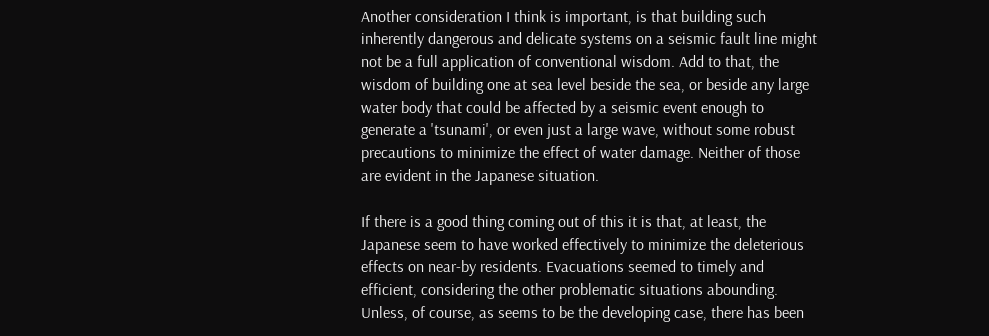Another consideration I think is important, is that building such inherently dangerous and delicate systems on a seismic fault line might not be a full application of conventional wisdom. Add to that, the wisdom of building one at sea level beside the sea, or beside any large water body that could be affected by a seismic event enough to generate a 'tsunami', or even just a large wave, without some robust precautions to minimize the effect of water damage. Neither of those are evident in the Japanese situation.

If there is a good thing coming out of this it is that, at least, the Japanese seem to have worked effectively to minimize the deleterious effects on near-by residents. Evacuations seemed to timely and efficient, considering the other problematic situations abounding. Unless, of course, as seems to be the developing case, there has been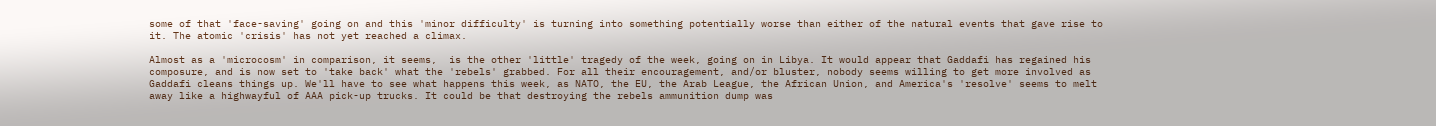some of that 'face-saving' going on and this 'minor difficulty' is turning into something potentially worse than either of the natural events that gave rise to it. The atomic 'crisis' has not yet reached a climax.

Almost as a 'microcosm' in comparison, it seems,  is the other 'little' tragedy of the week, going on in Libya. It would appear that Gaddafi has regained his composure, and is now set to 'take back' what the 'rebels' grabbed. For all their encouragement, and/or bluster, nobody seems willing to get more involved as Gaddafi cleans things up. We'll have to see what happens this week, as NATO, the EU, the Arab League, the African Union, and America's 'resolve' seems to melt away like a highwayful of AAA pick-up trucks. It could be that destroying the rebels ammunition dump was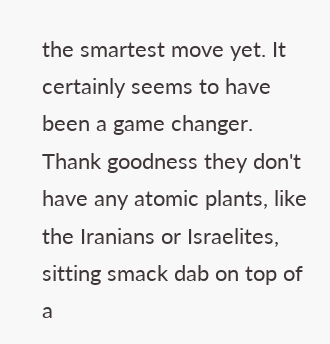the smartest move yet. It certainly seems to have been a game changer. Thank goodness they don't have any atomic plants, like the Iranians or Israelites, sitting smack dab on top of a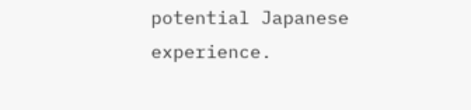potential Japanese experience.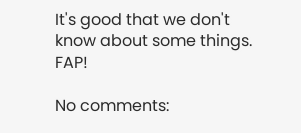It's good that we don't know about some things. FAP!

No comments: